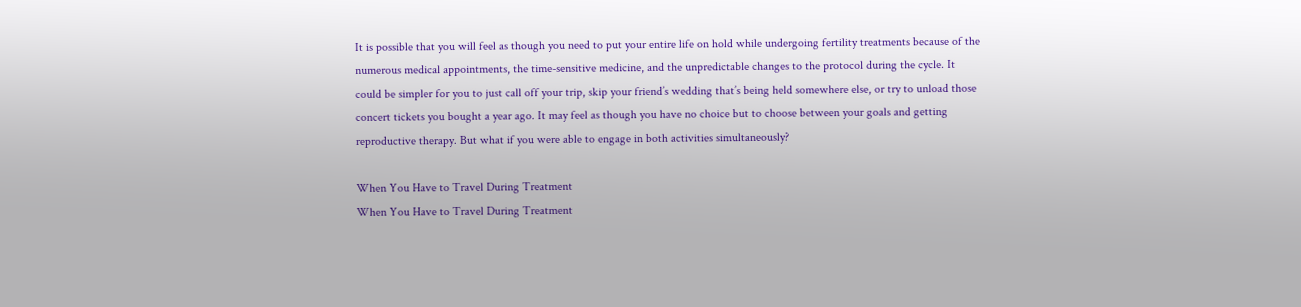It is possible that you will feel as though you need to put your entire life on hold while undergoing fertility treatments because of the numerous medical appointments, the time-sensitive medicine, and the unpredictable changes to the protocol during the cycle. It could be simpler for you to just call off your trip, skip your friend’s wedding that’s being held somewhere else, or try to unload those concert tickets you bought a year ago. It may feel as though you have no choice but to choose between your goals and getting reproductive therapy. But what if you were able to engage in both activities simultaneously?

When You Have to Travel During Treatment
When You Have to Travel During Treatment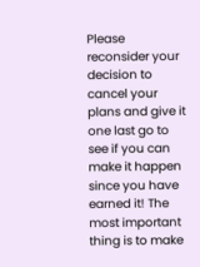Please reconsider your decision to cancel your plans and give it one last go to see if you can make it happen since you have earned it! The most important thing is to make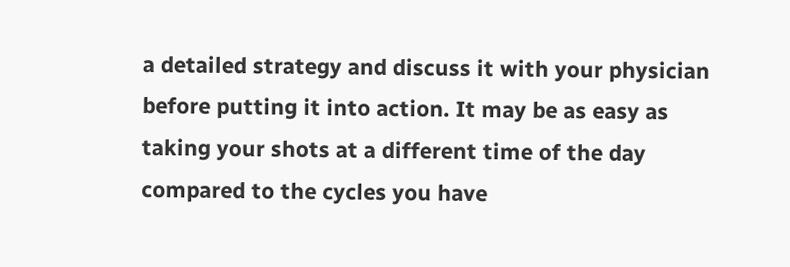a detailed strategy and discuss it with your physician before putting it into action. It may be as easy as taking your shots at a different time of the day compared to the cycles you have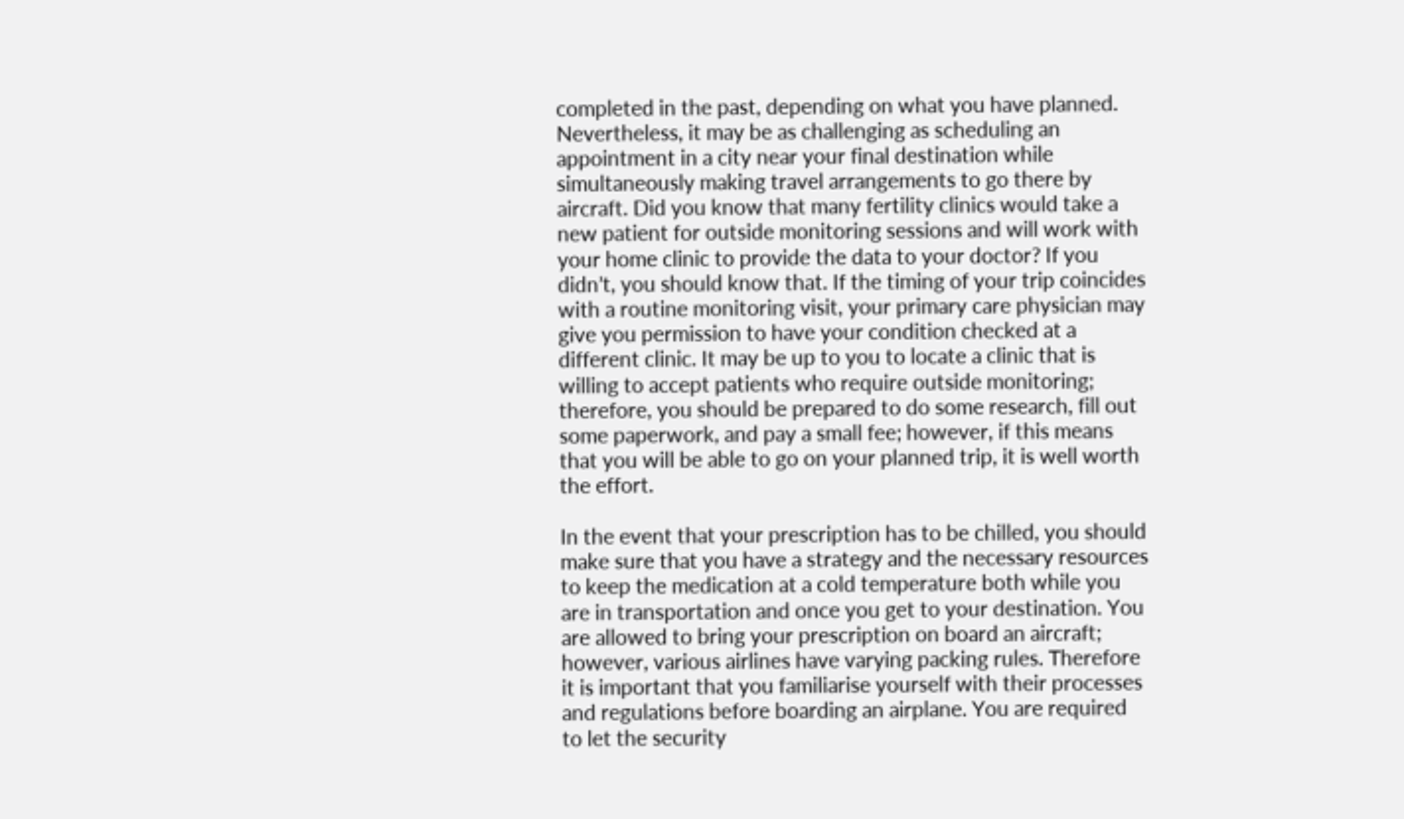completed in the past, depending on what you have planned. Nevertheless, it may be as challenging as scheduling an appointment in a city near your final destination while simultaneously making travel arrangements to go there by aircraft. Did you know that many fertility clinics would take a new patient for outside monitoring sessions and will work with your home clinic to provide the data to your doctor? If you didn’t, you should know that. If the timing of your trip coincides with a routine monitoring visit, your primary care physician may give you permission to have your condition checked at a different clinic. It may be up to you to locate a clinic that is willing to accept patients who require outside monitoring; therefore, you should be prepared to do some research, fill out some paperwork, and pay a small fee; however, if this means that you will be able to go on your planned trip, it is well worth the effort.

In the event that your prescription has to be chilled, you should make sure that you have a strategy and the necessary resources to keep the medication at a cold temperature both while you are in transportation and once you get to your destination. You are allowed to bring your prescription on board an aircraft; however, various airlines have varying packing rules. Therefore it is important that you familiarise yourself with their processes and regulations before boarding an airplane. You are required to let the security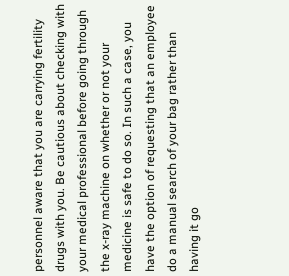personnel aware that you are carrying fertility drugs with you. Be cautious about checking with your medical professional before going through the x-ray machine on whether or not your medicine is safe to do so. In such a case, you have the option of requesting that an employee do a manual search of your bag rather than having it go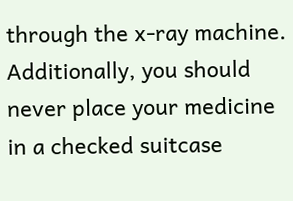through the x-ray machine. Additionally, you should never place your medicine in a checked suitcase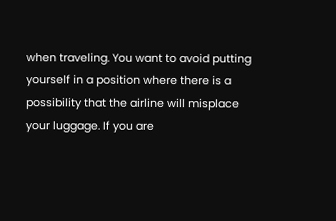when traveling. You want to avoid putting yourself in a position where there is a possibility that the airline will misplace your luggage. If you are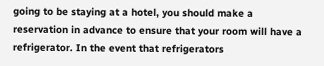going to be staying at a hotel, you should make a reservation in advance to ensure that your room will have a refrigerator. In the event that refrigerators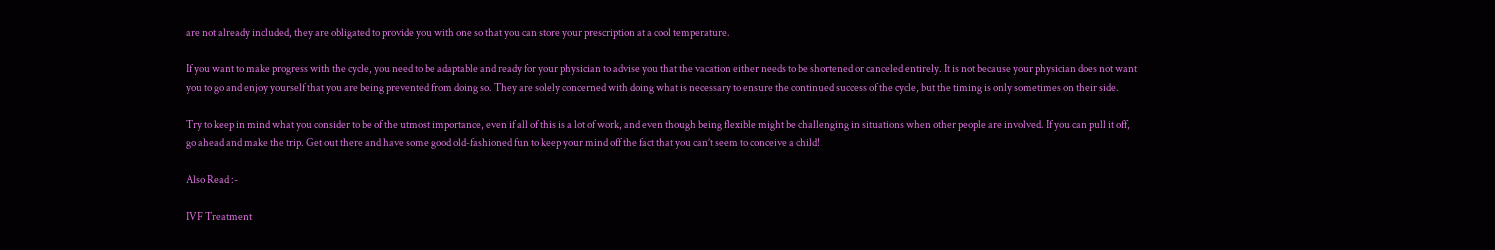are not already included, they are obligated to provide you with one so that you can store your prescription at a cool temperature.

If you want to make progress with the cycle, you need to be adaptable and ready for your physician to advise you that the vacation either needs to be shortened or canceled entirely. It is not because your physician does not want you to go and enjoy yourself that you are being prevented from doing so. They are solely concerned with doing what is necessary to ensure the continued success of the cycle, but the timing is only sometimes on their side.

Try to keep in mind what you consider to be of the utmost importance, even if all of this is a lot of work, and even though being flexible might be challenging in situations when other people are involved. If you can pull it off, go ahead and make the trip. Get out there and have some good old-fashioned fun to keep your mind off the fact that you can’t seem to conceive a child!

Also Read :-

IVF Treatment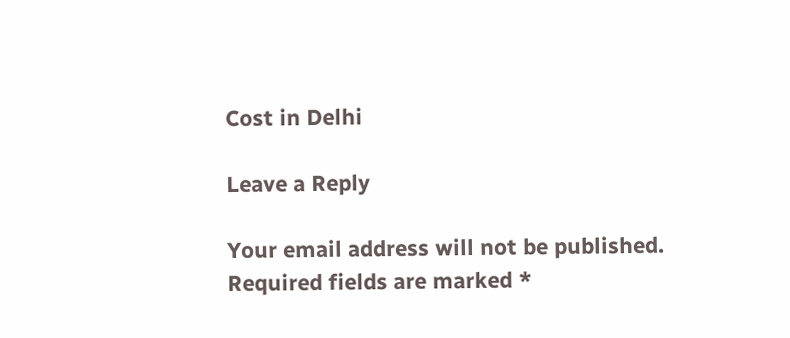Cost in Delhi

Leave a Reply

Your email address will not be published. Required fields are marked *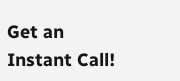Get an Instant Call!